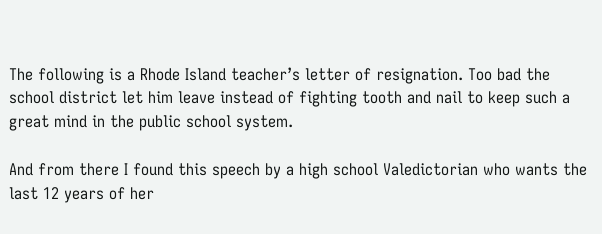The following is a Rhode Island teacher’s letter of resignation. Too bad the school district let him leave instead of fighting tooth and nail to keep such a great mind in the public school system.

And from there I found this speech by a high school Valedictorian who wants the last 12 years of her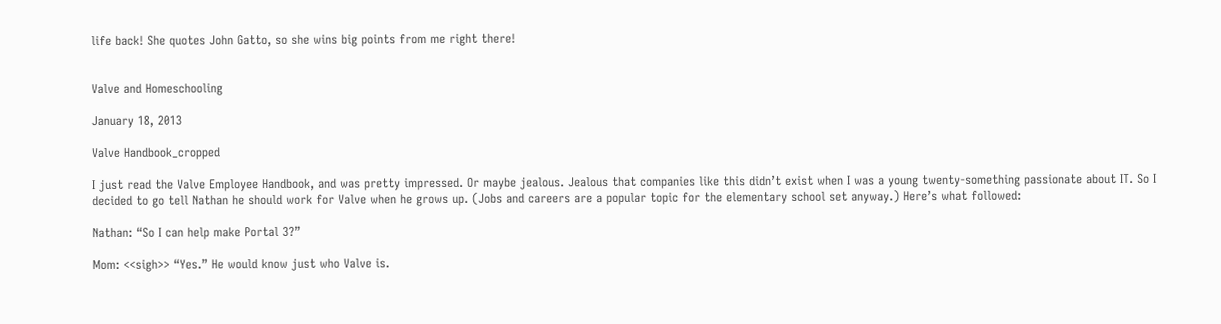life back! She quotes John Gatto, so she wins big points from me right there!


Valve and Homeschooling

January 18, 2013

Valve Handbook_cropped

I just read the Valve Employee Handbook, and was pretty impressed. Or maybe jealous. Jealous that companies like this didn’t exist when I was a young twenty-something passionate about IT. So I decided to go tell Nathan he should work for Valve when he grows up. (Jobs and careers are a popular topic for the elementary school set anyway.) Here’s what followed:

Nathan: “So I can help make Portal 3?”

Mom: <<sigh>> “Yes.” He would know just who Valve is.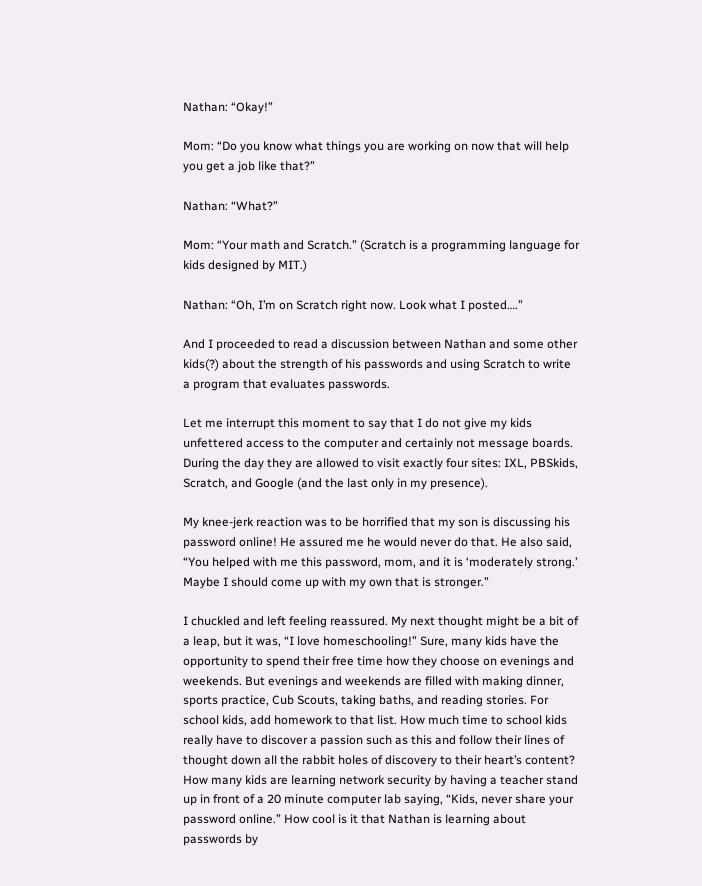Nathan: “Okay!”

Mom: “Do you know what things you are working on now that will help you get a job like that?”

Nathan: “What?”

Mom: “Your math and Scratch.” (Scratch is a programming language for kids designed by MIT.)

Nathan: “Oh, I’m on Scratch right now. Look what I posted….”

And I proceeded to read a discussion between Nathan and some other kids(?) about the strength of his passwords and using Scratch to write a program that evaluates passwords.

Let me interrupt this moment to say that I do not give my kids unfettered access to the computer and certainly not message boards. During the day they are allowed to visit exactly four sites: IXL, PBSkids, Scratch, and Google (and the last only in my presence).

My knee-jerk reaction was to be horrified that my son is discussing his password online! He assured me he would never do that. He also said, “You helped with me this password, mom, and it is ‘moderately strong.’ Maybe I should come up with my own that is stronger.”

I chuckled and left feeling reassured. My next thought might be a bit of a leap, but it was, “I love homeschooling!” Sure, many kids have the opportunity to spend their free time how they choose on evenings and weekends. But evenings and weekends are filled with making dinner, sports practice, Cub Scouts, taking baths, and reading stories. For school kids, add homework to that list. How much time to school kids really have to discover a passion such as this and follow their lines of thought down all the rabbit holes of discovery to their heart’s content? How many kids are learning network security by having a teacher stand up in front of a 20 minute computer lab saying, “Kids, never share your password online.” How cool is it that Nathan is learning about passwords by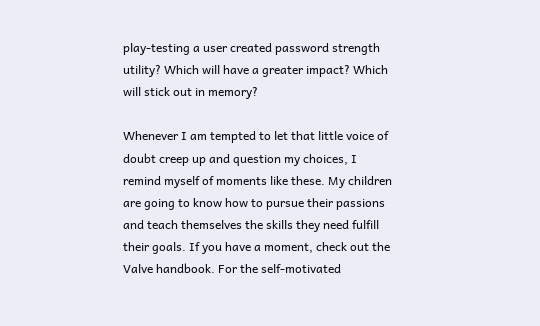play-testing a user created password strength utility? Which will have a greater impact? Which will stick out in memory?

Whenever I am tempted to let that little voice of doubt creep up and question my choices, I remind myself of moments like these. My children are going to know how to pursue their passions and teach themselves the skills they need fulfill their goals. If you have a moment, check out the Valve handbook. For the self-motivated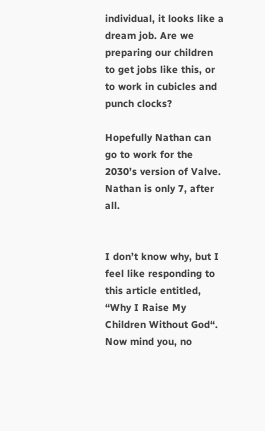individual, it looks like a dream job. Are we preparing our children to get jobs like this, or to work in cubicles and punch clocks?

Hopefully Nathan can go to work for the 2030’s version of Valve. Nathan is only 7, after all.


I don’t know why, but I feel like responding to this article entitled, “Why I Raise My Children Without God“. Now mind you, no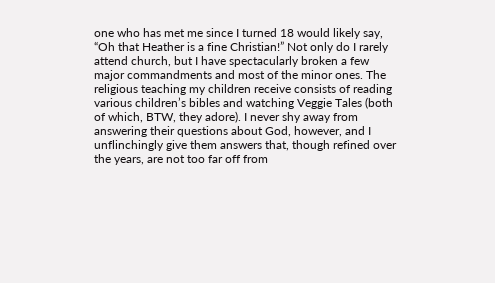one who has met me since I turned 18 would likely say, “Oh that Heather is a fine Christian!” Not only do I rarely attend church, but I have spectacularly broken a few major commandments and most of the minor ones. The religious teaching my children receive consists of reading various children’s bibles and watching Veggie Tales (both of which, BTW, they adore). I never shy away from answering their questions about God, however, and I unflinchingly give them answers that, though refined over the years, are not too far off from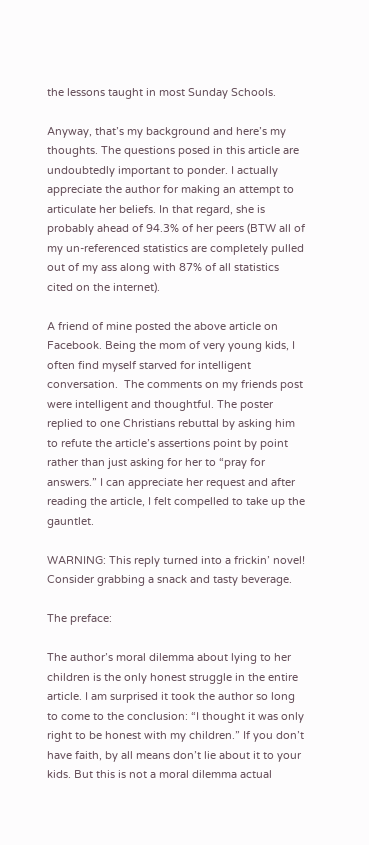the lessons taught in most Sunday Schools.

Anyway, that’s my background and here’s my thoughts. The questions posed in this article are undoubtedly important to ponder. I actually appreciate the author for making an attempt to articulate her beliefs. In that regard, she is probably ahead of 94.3% of her peers (BTW all of my un-referenced statistics are completely pulled out of my ass along with 87% of all statistics cited on the internet).

A friend of mine posted the above article on Facebook. Being the mom of very young kids, I often find myself starved for intelligent conversation.  The comments on my friends post were intelligent and thoughtful. The poster replied to one Christians rebuttal by asking him to refute the article’s assertions point by point rather than just asking for her to “pray for answers.” I can appreciate her request and after reading the article, I felt compelled to take up the gauntlet.

WARNING: This reply turned into a frickin’ novel! Consider grabbing a snack and tasty beverage.

The preface:

The author’s moral dilemma about lying to her children is the only honest struggle in the entire article. I am surprised it took the author so long to come to the conclusion: “I thought it was only right to be honest with my children.” If you don’t have faith, by all means don’t lie about it to your kids. But this is not a moral dilemma actual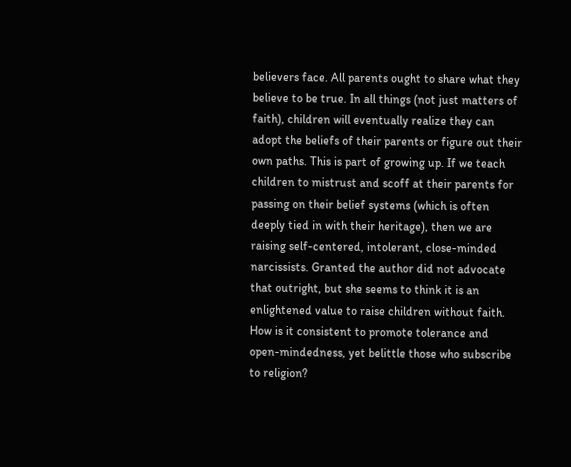believers face. All parents ought to share what they believe to be true. In all things (not just matters of faith), children will eventually realize they can adopt the beliefs of their parents or figure out their own paths. This is part of growing up. If we teach children to mistrust and scoff at their parents for passing on their belief systems (which is often deeply tied in with their heritage), then we are raising self-centered, intolerant, close-minded narcissists. Granted the author did not advocate that outright, but she seems to think it is an enlightened value to raise children without faith. How is it consistent to promote tolerance and open-mindedness, yet belittle those who subscribe to religion?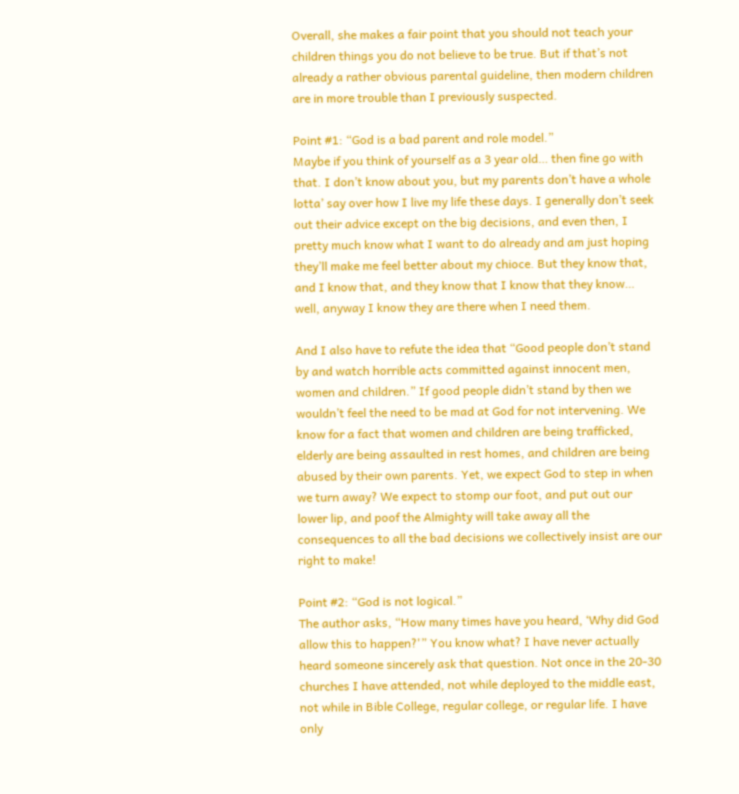Overall, she makes a fair point that you should not teach your children things you do not believe to be true. But if that’s not already a rather obvious parental guideline, then modern children are in more trouble than I previously suspected.

Point #1: “God is a bad parent and role model.”
Maybe if you think of yourself as a 3 year old… then fine go with that. I don’t know about you, but my parents don’t have a whole lotta’ say over how I live my life these days. I generally don’t seek out their advice except on the big decisions, and even then, I pretty much know what I want to do already and am just hoping they’ll make me feel better about my chioce. But they know that, and I know that, and they know that I know that they know… well, anyway I know they are there when I need them.

And I also have to refute the idea that “Good people don’t stand by and watch horrible acts committed against innocent men, women and children.” If good people didn’t stand by then we wouldn’t feel the need to be mad at God for not intervening. We know for a fact that women and children are being trafficked, elderly are being assaulted in rest homes, and children are being abused by their own parents. Yet, we expect God to step in when we turn away? We expect to stomp our foot, and put out our lower lip, and poof the Almighty will take away all the consequences to all the bad decisions we collectively insist are our right to make!

Point #2: “God is not logical.”
The author asks, “How many times have you heard, ‘Why did God allow this to happen?'” You know what? I have never actually heard someone sincerely ask that question. Not once in the 20-30 churches I have attended, not while deployed to the middle east, not while in Bible College, regular college, or regular life. I have only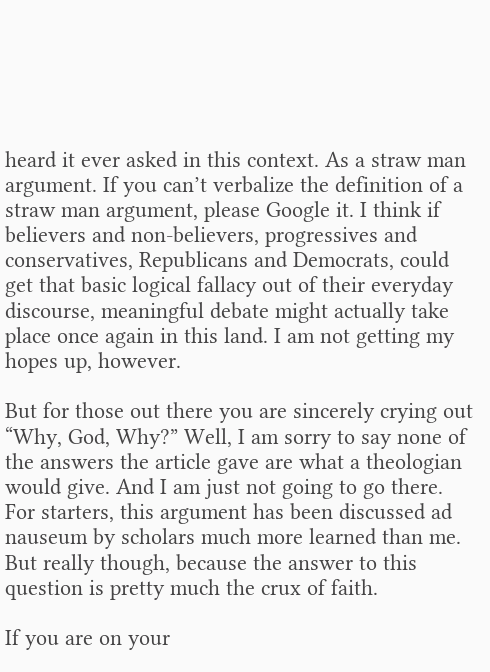heard it ever asked in this context. As a straw man argument. If you can’t verbalize the definition of a straw man argument, please Google it. I think if believers and non-believers, progressives and conservatives, Republicans and Democrats, could get that basic logical fallacy out of their everyday discourse, meaningful debate might actually take place once again in this land. I am not getting my hopes up, however.

But for those out there you are sincerely crying out “Why, God, Why?” Well, I am sorry to say none of the answers the article gave are what a theologian would give. And I am just not going to go there. For starters, this argument has been discussed ad nauseum by scholars much more learned than me. But really though, because the answer to this question is pretty much the crux of faith.

If you are on your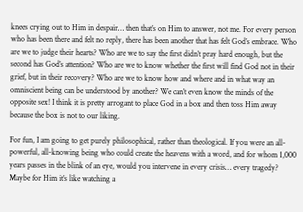knees crying out to Him in despair… then that’s on Him to answer, not me. For every person who has been there and felt no reply, there has been another that has felt God’s embrace. Who are we to judge their hearts? Who are we to say the first didn’t pray hard enough, but the second has God’s attention? Who are we to know whether the first will find God not in their grief, but in their recovery? Who are we to know how and where and in what way an omniscient being can be understood by another? We can’t even know the minds of the opposite sex! I think it is pretty arrogant to place God in a box and then toss Him away because the box is not to our liking.

For fun, I am going to get purely philosophical, rather than theological. If you were an all-powerful, all-knowing being who could create the heavens with a word, and for whom 1,000 years passes in the blink of an eye, would you intervene in every crisis… every tragedy? Maybe for Him it’s like watching a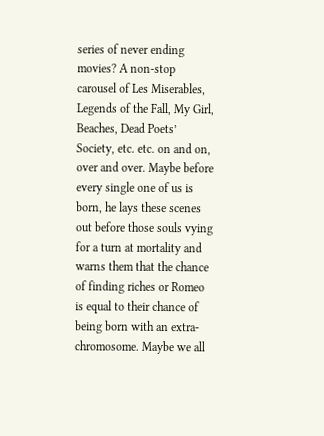series of never ending movies? A non-stop carousel of Les Miserables, Legends of the Fall, My Girl, Beaches, Dead Poets’ Society, etc. etc. on and on, over and over. Maybe before every single one of us is born, he lays these scenes out before those souls vying for a turn at mortality and warns them that the chance of finding riches or Romeo is equal to their chance of being born with an extra-chromosome. Maybe we all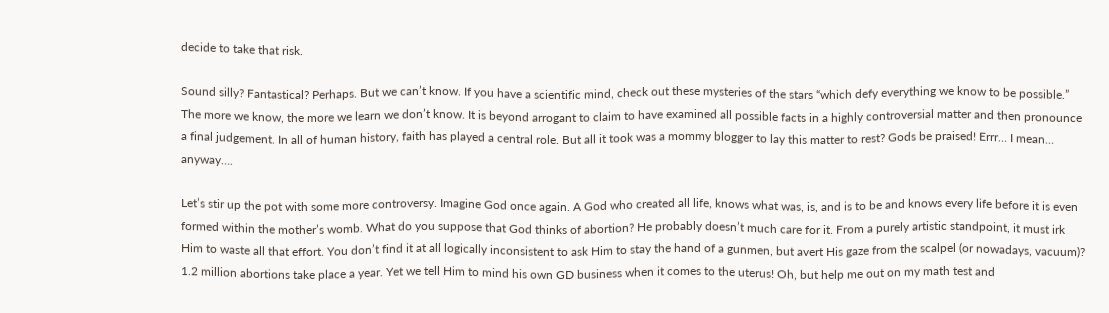decide to take that risk.

Sound silly? Fantastical? Perhaps. But we can’t know. If you have a scientific mind, check out these mysteries of the stars “which defy everything we know to be possible.” The more we know, the more we learn we don’t know. It is beyond arrogant to claim to have examined all possible facts in a highly controversial matter and then pronounce a final judgement. In all of human history, faith has played a central role. But all it took was a mommy blogger to lay this matter to rest? Gods be praised! Errr… I mean… anyway….

Let’s stir up the pot with some more controversy. Imagine God once again. A God who created all life, knows what was, is, and is to be and knows every life before it is even formed within the mother’s womb. What do you suppose that God thinks of abortion? He probably doesn’t much care for it. From a purely artistic standpoint, it must irk Him to waste all that effort. You don’t find it at all logically inconsistent to ask Him to stay the hand of a gunmen, but avert His gaze from the scalpel (or nowadays, vacuum)? 1.2 million abortions take place a year. Yet we tell Him to mind his own GD business when it comes to the uterus! Oh, but help me out on my math test and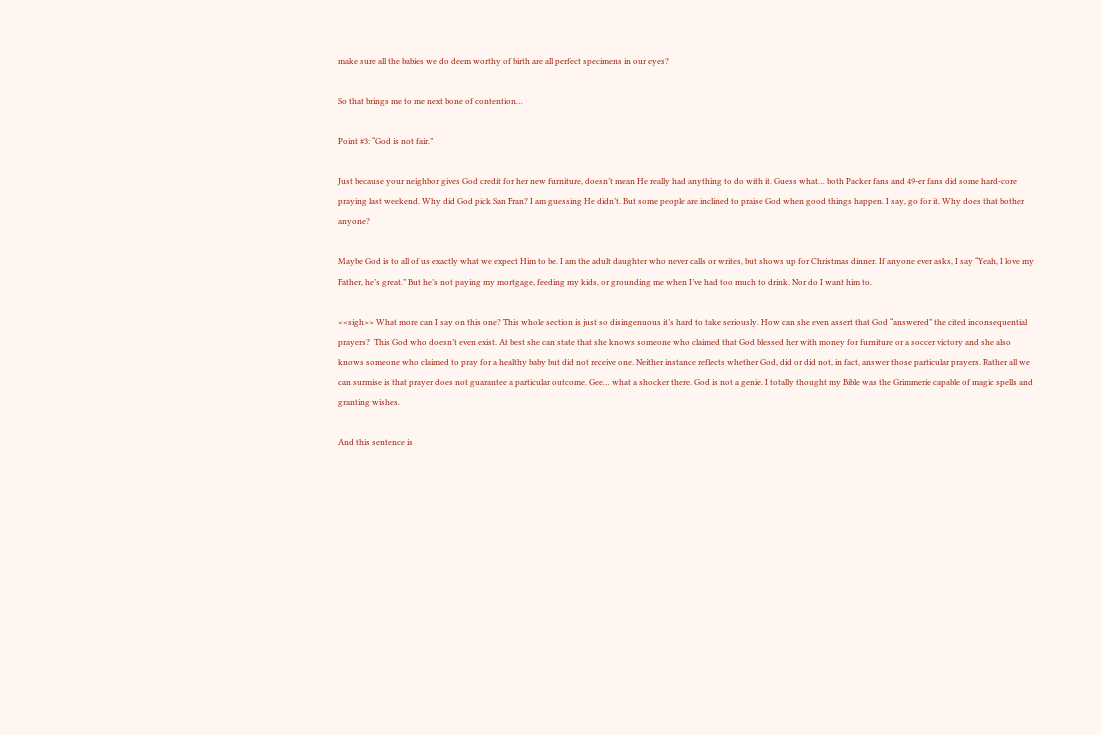make sure all the babies we do deem worthy of birth are all perfect specimens in our eyes?

So that brings me to me next bone of contention…

Point #3: “God is not fair.”

Just because your neighbor gives God credit for her new furniture, doesn’t mean He really had anything to do with it. Guess what… both Packer fans and 49-er fans did some hard-core praying last weekend. Why did God pick San Fran? I am guessing He didn’t. But some people are inclined to praise God when good things happen. I say, go for it. Why does that bother anyone?

Maybe God is to all of us exactly what we expect Him to be. I am the adult daughter who never calls or writes, but shows up for Christmas dinner. If anyone ever asks, I say “Yeah, I love my Father, he’s great.” But he’s not paying my mortgage, feeding my kids, or grounding me when I’ve had too much to drink. Nor do I want him to.

<<sigh>> What more can I say on this one? This whole section is just so disingenuous it’s hard to take seriously. How can she even assert that God “answered” the cited inconsequential prayers?  This God who doesn’t even exist. At best she can state that she knows someone who claimed that God blessed her with money for furniture or a soccer victory and she also knows someone who claimed to pray for a healthy baby but did not receive one. Neither instance reflects whether God, did or did not, in fact, answer those particular prayers. Rather all we can surmise is that prayer does not guarantee a particular outcome. Gee… what a shocker there. God is not a genie. I totally thought my Bible was the Grimmerie capable of magic spells and granting wishes.

And this sentence is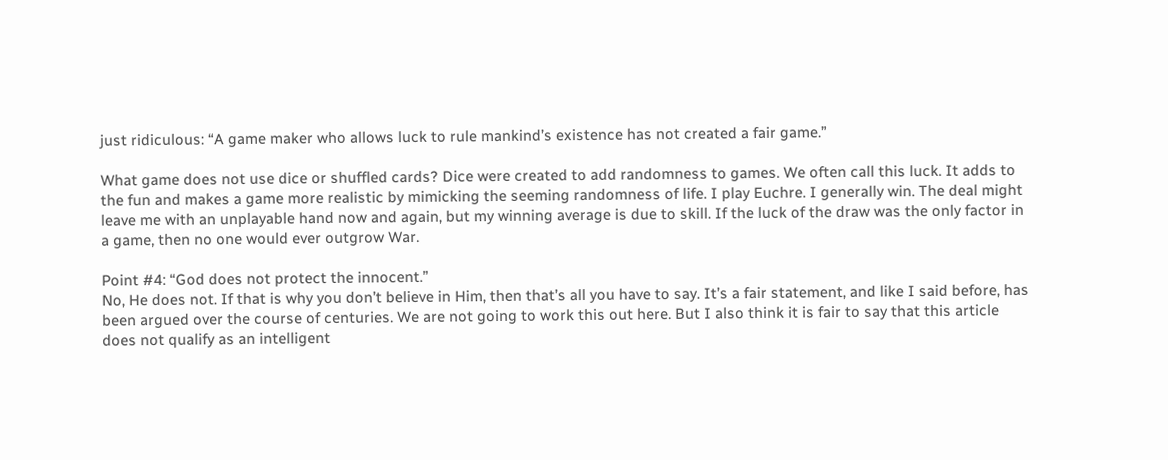just ridiculous: “A game maker who allows luck to rule mankind’s existence has not created a fair game.”

What game does not use dice or shuffled cards? Dice were created to add randomness to games. We often call this luck. It adds to the fun and makes a game more realistic by mimicking the seeming randomness of life. I play Euchre. I generally win. The deal might leave me with an unplayable hand now and again, but my winning average is due to skill. If the luck of the draw was the only factor in a game, then no one would ever outgrow War.

Point #4: “God does not protect the innocent.”
No, He does not. If that is why you don’t believe in Him, then that’s all you have to say. It’s a fair statement, and like I said before, has been argued over the course of centuries. We are not going to work this out here. But I also think it is fair to say that this article does not qualify as an intelligent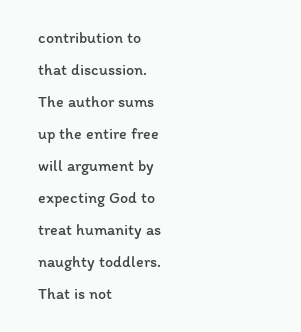contribution to that discussion. The author sums up the entire free will argument by expecting God to treat humanity as naughty toddlers. That is not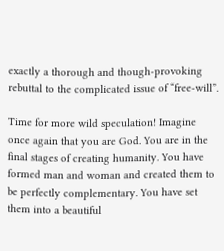exactly a thorough and though-provoking rebuttal to the complicated issue of “free-will”.

Time for more wild speculation! Imagine once again that you are God. You are in the final stages of creating humanity. You have formed man and woman and created them to be perfectly complementary. You have set them into a beautiful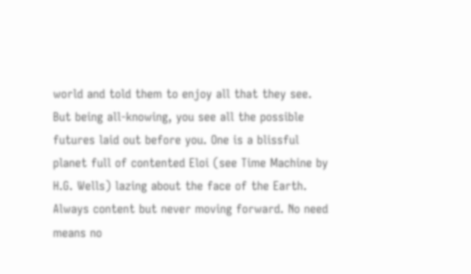world and told them to enjoy all that they see. But being all-knowing, you see all the possible futures laid out before you. One is a blissful planet full of contented Eloi (see Time Machine by H.G. Wells) lazing about the face of the Earth. Always content but never moving forward. No need means no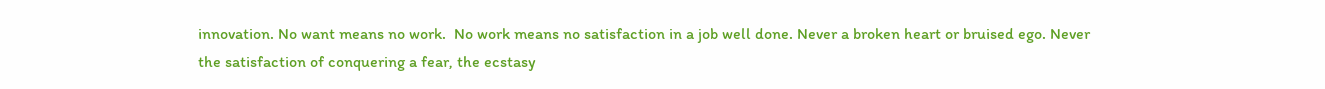innovation. No want means no work.  No work means no satisfaction in a job well done. Never a broken heart or bruised ego. Never the satisfaction of conquering a fear, the ecstasy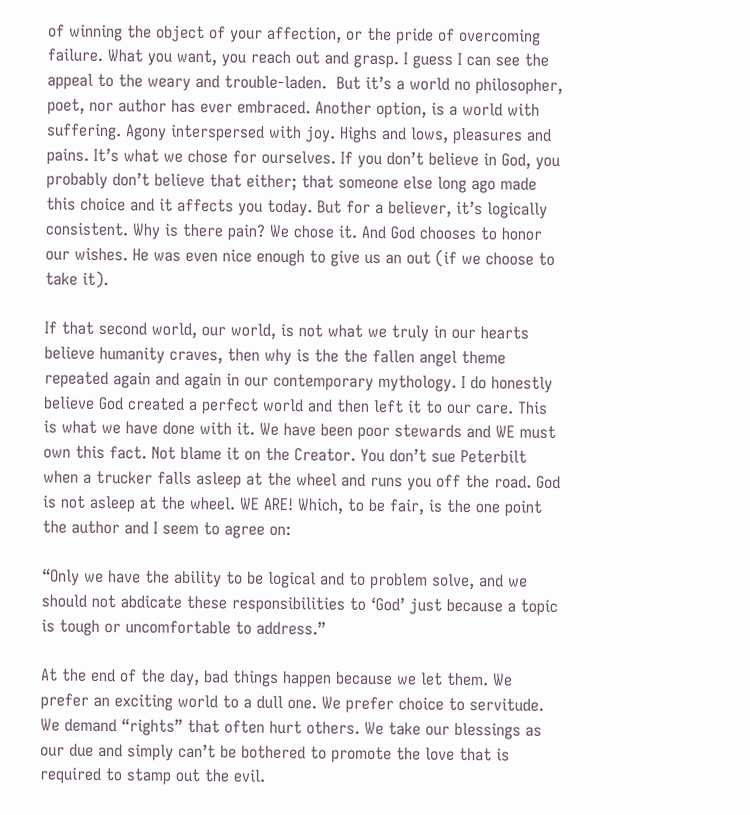of winning the object of your affection, or the pride of overcoming failure. What you want, you reach out and grasp. I guess I can see the appeal to the weary and trouble-laden.  But it’s a world no philosopher, poet, nor author has ever embraced. Another option, is a world with suffering. Agony interspersed with joy. Highs and lows, pleasures and pains. It’s what we chose for ourselves. If you don’t believe in God, you probably don’t believe that either; that someone else long ago made this choice and it affects you today. But for a believer, it’s logically consistent. Why is there pain? We chose it. And God chooses to honor our wishes. He was even nice enough to give us an out (if we choose to take it).

If that second world, our world, is not what we truly in our hearts believe humanity craves, then why is the the fallen angel theme repeated again and again in our contemporary mythology. I do honestly believe God created a perfect world and then left it to our care. This is what we have done with it. We have been poor stewards and WE must own this fact. Not blame it on the Creator. You don’t sue Peterbilt when a trucker falls asleep at the wheel and runs you off the road. God is not asleep at the wheel. WE ARE! Which, to be fair, is the one point the author and I seem to agree on:

“Only we have the ability to be logical and to problem solve, and we should not abdicate these responsibilities to ‘God’ just because a topic is tough or uncomfortable to address.”

At the end of the day, bad things happen because we let them. We prefer an exciting world to a dull one. We prefer choice to servitude. We demand “rights” that often hurt others. We take our blessings as our due and simply can’t be bothered to promote the love that is required to stamp out the evil.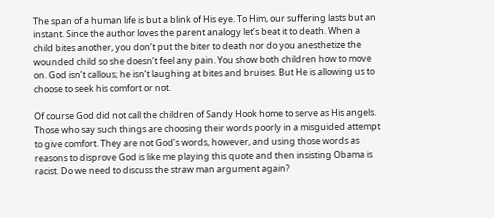The span of a human life is but a blink of His eye. To Him, our suffering lasts but an instant. Since the author loves the parent analogy let’s beat it to death. When a child bites another, you don’t put the biter to death nor do you anesthetize the wounded child so she doesn’t feel any pain. You show both children how to move on. God isn’t callous; he isn’t laughing at bites and bruises. But He is allowing us to choose to seek his comfort or not.

Of course God did not call the children of Sandy Hook home to serve as His angels. Those who say such things are choosing their words poorly in a misguided attempt to give comfort. They are not God’s words, however, and using those words as reasons to disprove God is like me playing this quote and then insisting Obama is racist. Do we need to discuss the straw man argument again?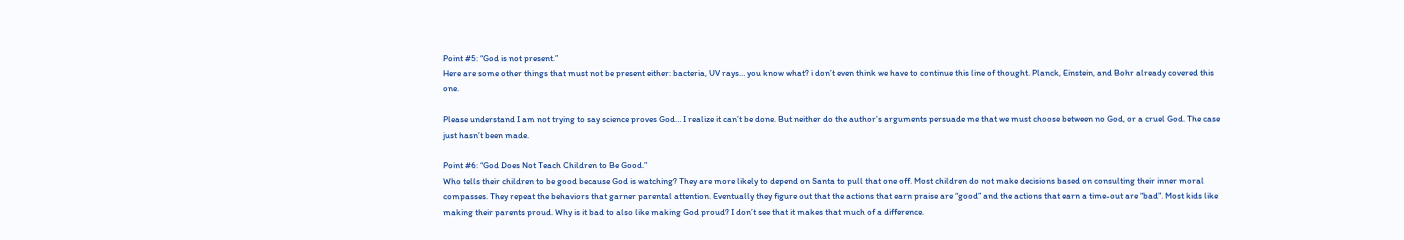Point #5: “God is not present.”
Here are some other things that must not be present either: bacteria, UV rays… you know what? i don’t even think we have to continue this line of thought. Planck, Einstein, and Bohr already covered this one.

Please understand I am not trying to say science proves God… I realize it can’t be done. But neither do the author’s arguments persuade me that we must choose between no God, or a cruel God. The case just hasn’t been made.

Point #6: “God Does Not Teach Children to Be Good.”
Who tells their children to be good because God is watching? They are more likely to depend on Santa to pull that one off. Most children do not make decisions based on consulting their inner moral compasses. They repeat the behaviors that garner parental attention. Eventually they figure out that the actions that earn praise are “good” and the actions that earn a time-out are “bad”. Most kids like making their parents proud. Why is it bad to also like making God proud? I don’t see that it makes that much of a difference.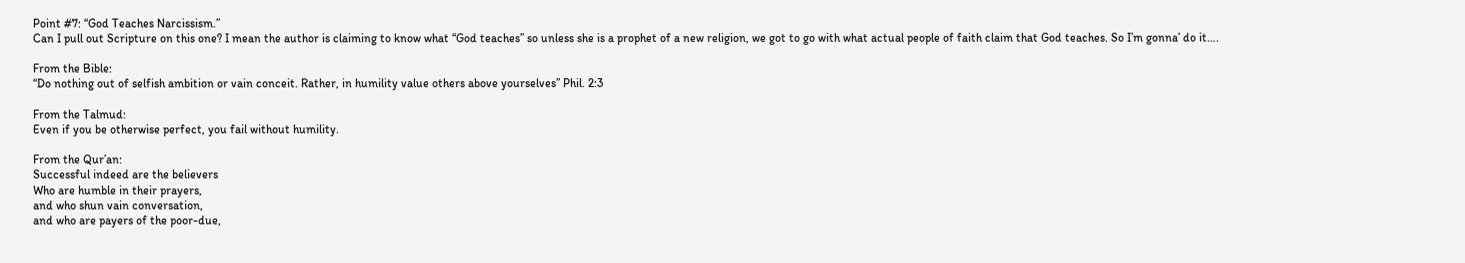Point #7: “God Teaches Narcissism.”
Can I pull out Scripture on this one? I mean the author is claiming to know what “God teaches” so unless she is a prophet of a new religion, we got to go with what actual people of faith claim that God teaches. So I’m gonna’ do it….

From the Bible:
“Do nothing out of selfish ambition or vain conceit. Rather, in humility value others above yourselves” Phil. 2:3

From the Talmud:
Even if you be otherwise perfect, you fail without humility.

From the Qur’an:
Successful indeed are the believers
Who are humble in their prayers,
and who shun vain conversation,
and who are payers of the poor-due,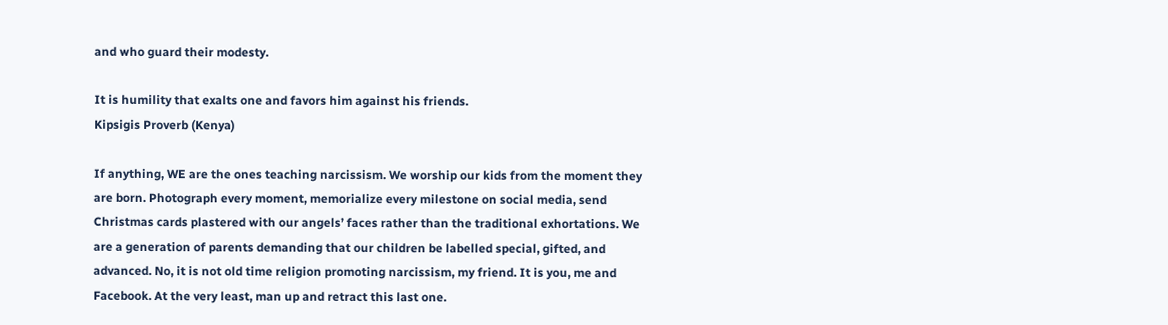and who guard their modesty.

It is humility that exalts one and favors him against his friends.
Kipsigis Proverb (Kenya)

If anything, WE are the ones teaching narcissism. We worship our kids from the moment they are born. Photograph every moment, memorialize every milestone on social media, send Christmas cards plastered with our angels’ faces rather than the traditional exhortations. We are a generation of parents demanding that our children be labelled special, gifted, and advanced. No, it is not old time religion promoting narcissism, my friend. It is you, me and Facebook. At the very least, man up and retract this last one.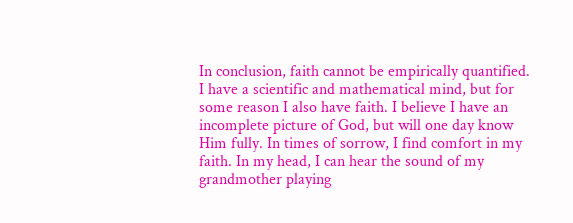In conclusion, faith cannot be empirically quantified. I have a scientific and mathematical mind, but for some reason I also have faith. I believe I have an incomplete picture of God, but will one day know Him fully. In times of sorrow, I find comfort in my faith. In my head, I can hear the sound of my grandmother playing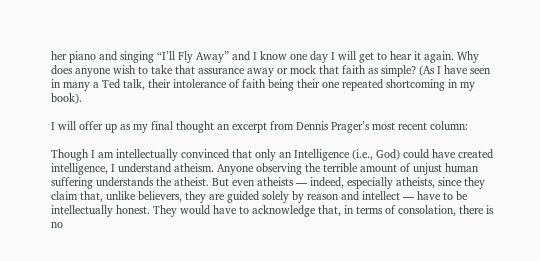her piano and singing “I’ll Fly Away” and I know one day I will get to hear it again. Why does anyone wish to take that assurance away or mock that faith as simple? (As I have seen in many a Ted talk, their intolerance of faith being their one repeated shortcoming in my book).

I will offer up as my final thought an excerpt from Dennis Prager’s most recent column:

Though I am intellectually convinced that only an Intelligence (i.e., God) could have created intelligence, I understand atheism. Anyone observing the terrible amount of unjust human suffering understands the atheist. But even atheists — indeed, especially atheists, since they claim that, unlike believers, they are guided solely by reason and intellect — have to be intellectually honest. They would have to acknowledge that, in terms of consolation, there is no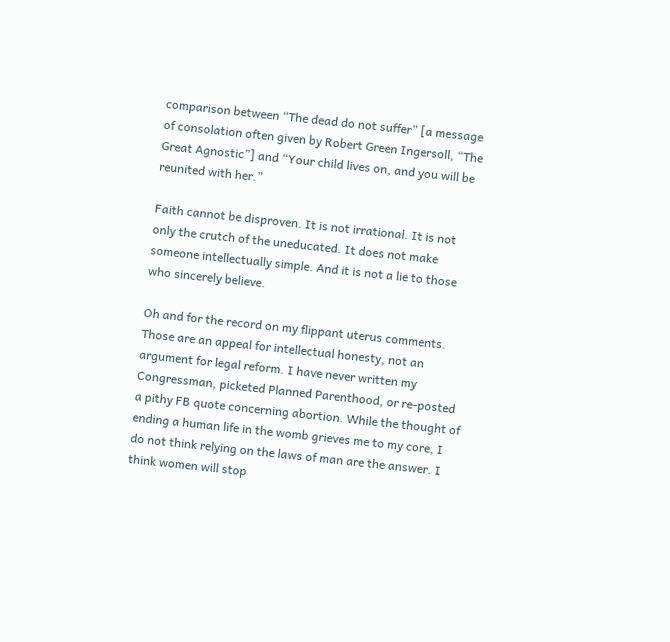comparison between “The dead do not suffer” [a message of consolation often given by Robert Green Ingersoll, “The Great Agnostic”] and “Your child lives on, and you will be reunited with her.”

Faith cannot be disproven. It is not irrational. It is not only the crutch of the uneducated. It does not make someone intellectually simple. And it is not a lie to those who sincerely believe.

Oh and for the record on my flippant uterus comments. Those are an appeal for intellectual honesty, not an argument for legal reform. I have never written my Congressman, picketed Planned Parenthood, or re-posted a pithy FB quote concerning abortion. While the thought of ending a human life in the womb grieves me to my core, I do not think relying on the laws of man are the answer. I think women will stop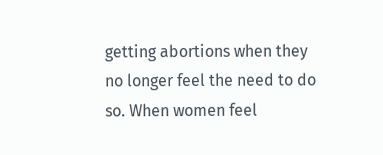getting abortions when they no longer feel the need to do so. When women feel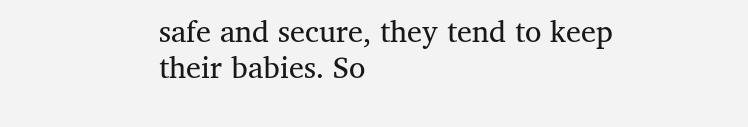safe and secure, they tend to keep their babies. So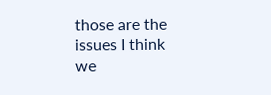those are the issues I think we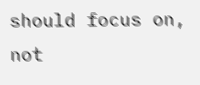should focus on, not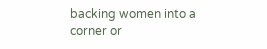backing women into a corner or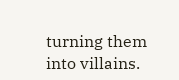turning them into villains.